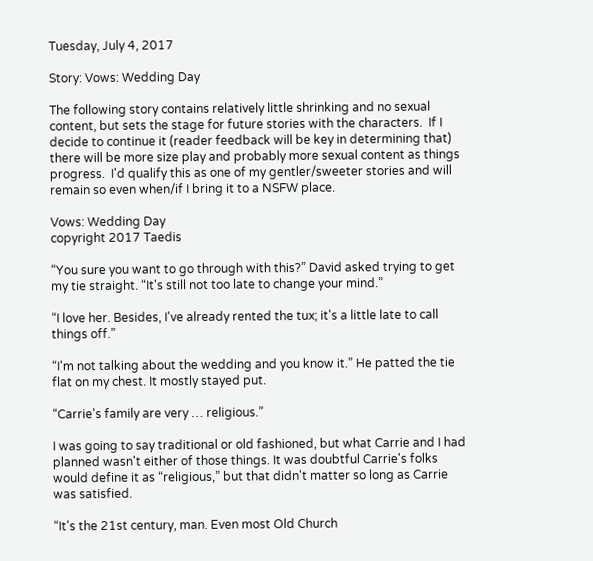Tuesday, July 4, 2017

Story: Vows: Wedding Day

The following story contains relatively little shrinking and no sexual content, but sets the stage for future stories with the characters.  If I decide to continue it (reader feedback will be key in determining that) there will be more size play and probably more sexual content as things progress.  I'd qualify this as one of my gentler/sweeter stories and will remain so even when/if I bring it to a NSFW place.

Vows: Wedding Day
copyright 2017 Taedis

“You sure you want to go through with this?” David asked trying to get my tie straight. “It's still not too late to change your mind.”

“I love her. Besides, I've already rented the tux; it's a little late to call things off.”

“I'm not talking about the wedding and you know it.” He patted the tie flat on my chest. It mostly stayed put.

“Carrie's family are very … religious.”

I was going to say traditional or old fashioned, but what Carrie and I had planned wasn't either of those things. It was doubtful Carrie's folks would define it as “religious,” but that didn't matter so long as Carrie was satisfied.

“It's the 21st century, man. Even most Old Church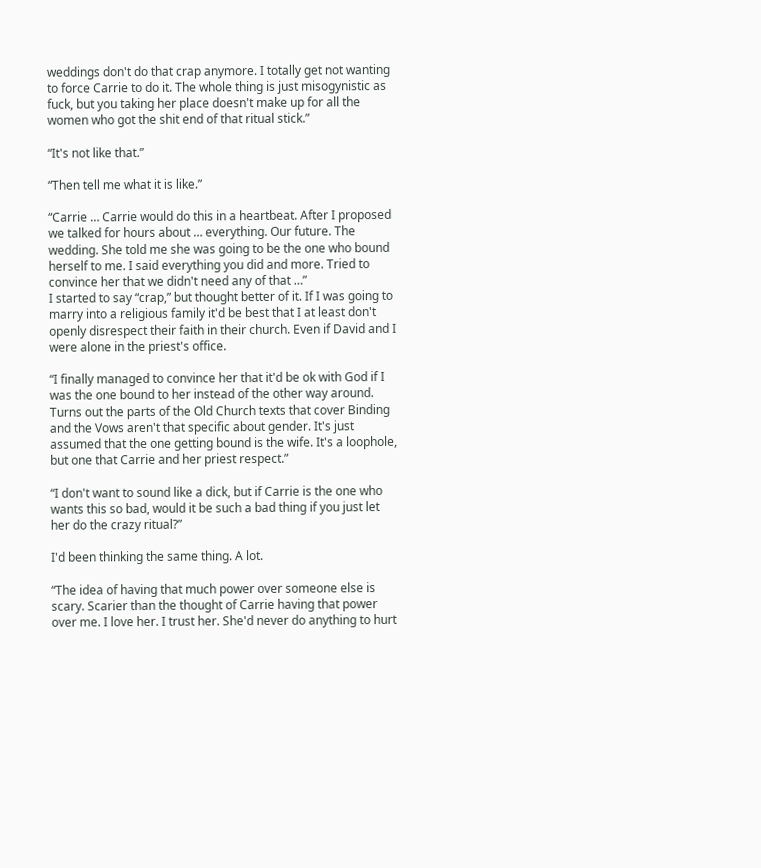weddings don't do that crap anymore. I totally get not wanting to force Carrie to do it. The whole thing is just misogynistic as fuck, but you taking her place doesn't make up for all the women who got the shit end of that ritual stick.”

“It's not like that.”

“Then tell me what it is like.”

“Carrie … Carrie would do this in a heartbeat. After I proposed we talked for hours about … everything. Our future. The wedding. She told me she was going to be the one who bound herself to me. I said everything you did and more. Tried to convince her that we didn't need any of that …”
I started to say “crap,” but thought better of it. If I was going to marry into a religious family it'd be best that I at least don't openly disrespect their faith in their church. Even if David and I were alone in the priest's office.

“I finally managed to convince her that it'd be ok with God if I was the one bound to her instead of the other way around. Turns out the parts of the Old Church texts that cover Binding and the Vows aren't that specific about gender. It's just assumed that the one getting bound is the wife. It's a loophole, but one that Carrie and her priest respect.”

“I don't want to sound like a dick, but if Carrie is the one who wants this so bad, would it be such a bad thing if you just let her do the crazy ritual?”

I'd been thinking the same thing. A lot.

“The idea of having that much power over someone else is scary. Scarier than the thought of Carrie having that power over me. I love her. I trust her. She'd never do anything to hurt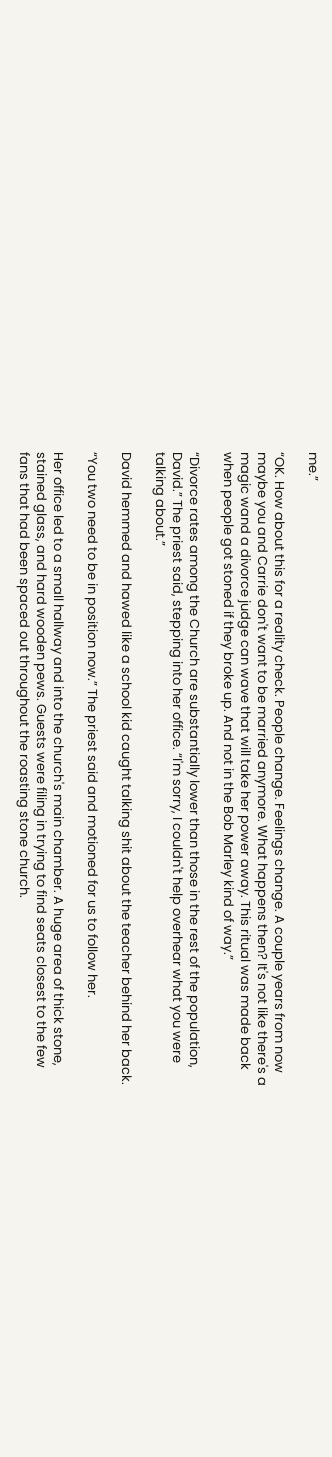me.”

“OK. How about this for a reality check. People change. Feelings change. A couple years from now maybe you and Carrie don't want to be married anymore. What happens then? It's not like there's a magic wand a divorce judge can wave that will take her power away. This ritual was made back when people got stoned if they broke up. And not in the Bob Marley kind of way.”

“Divorce rates among the Church are substantially lower than those in the rest of the population, David.” The priest said, stepping into her office. “I'm sorry, I couldn't help overhear what you were talking about.”

David hemmed and hawed like a school kid caught talking shit about the teacher behind her back.

“You two need to be in position now.” The priest said and motioned for us to follow her.

Her office led to a small hallway and into the church's main chamber. A huge area of thick stone, stained glass, and hard wooden pews. Guests were filing in trying to find seats closest to the few fans that had been spaced out throughout the roasting stone church.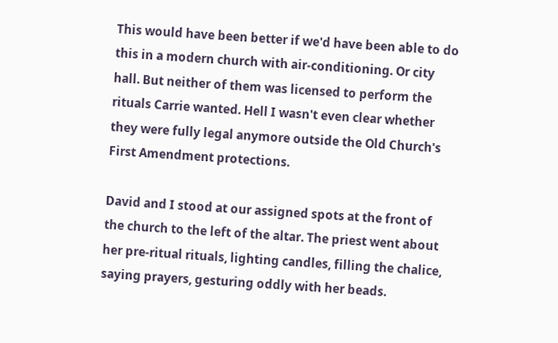This would have been better if we'd have been able to do this in a modern church with air-conditioning. Or city hall. But neither of them was licensed to perform the rituals Carrie wanted. Hell I wasn't even clear whether they were fully legal anymore outside the Old Church's First Amendment protections.

David and I stood at our assigned spots at the front of the church to the left of the altar. The priest went about her pre-ritual rituals, lighting candles, filling the chalice, saying prayers, gesturing oddly with her beads.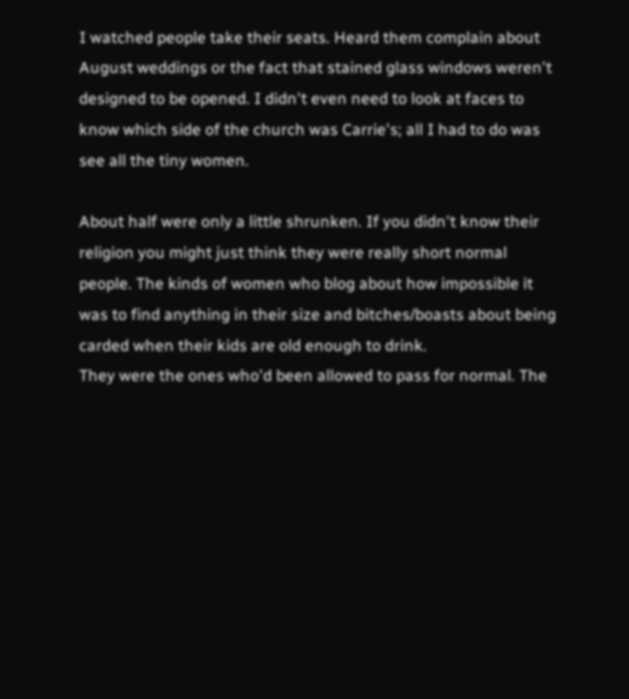I watched people take their seats. Heard them complain about August weddings or the fact that stained glass windows weren't designed to be opened. I didn't even need to look at faces to know which side of the church was Carrie's; all I had to do was see all the tiny women.

About half were only a little shrunken. If you didn't know their religion you might just think they were really short normal people. The kinds of women who blog about how impossible it was to find anything in their size and bitches/boasts about being carded when their kids are old enough to drink.
They were the ones who'd been allowed to pass for normal. The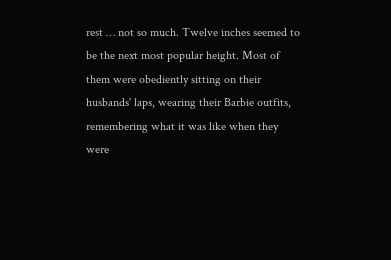rest … not so much. Twelve inches seemed to be the next most popular height. Most of them were obediently sitting on their husbands' laps, wearing their Barbie outfits, remembering what it was like when they were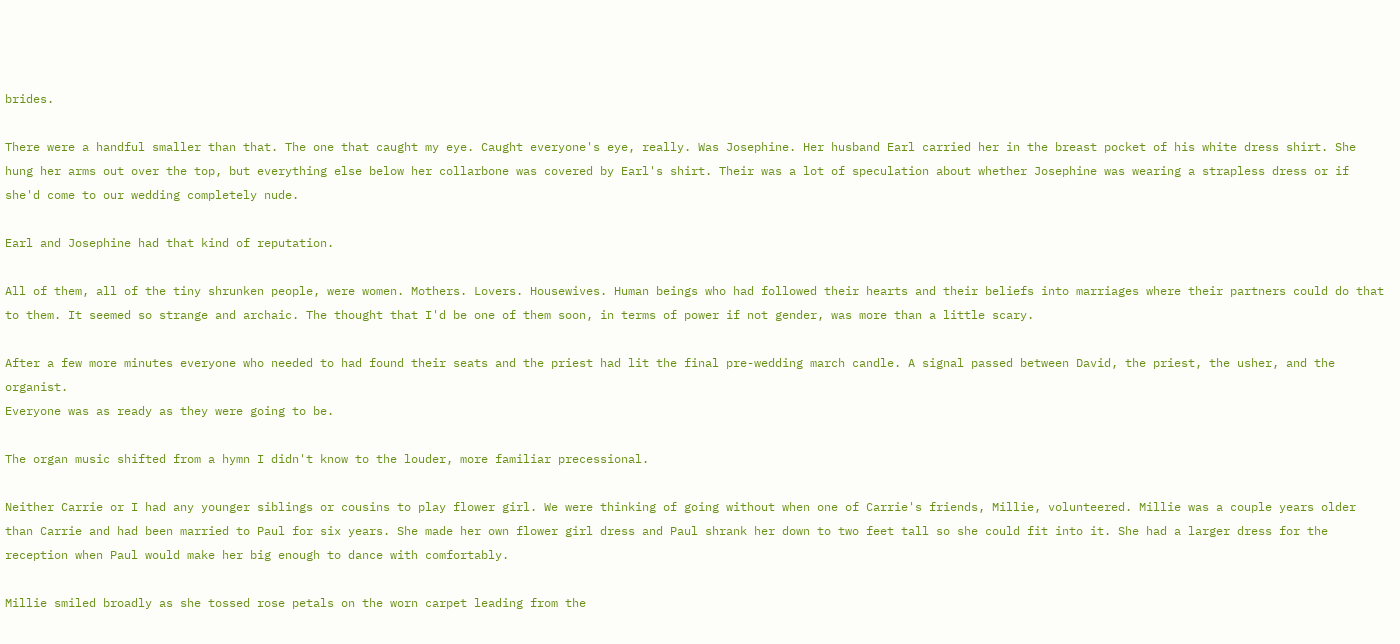brides.

There were a handful smaller than that. The one that caught my eye. Caught everyone's eye, really. Was Josephine. Her husband Earl carried her in the breast pocket of his white dress shirt. She hung her arms out over the top, but everything else below her collarbone was covered by Earl's shirt. Their was a lot of speculation about whether Josephine was wearing a strapless dress or if she'd come to our wedding completely nude.

Earl and Josephine had that kind of reputation.

All of them, all of the tiny shrunken people, were women. Mothers. Lovers. Housewives. Human beings who had followed their hearts and their beliefs into marriages where their partners could do that to them. It seemed so strange and archaic. The thought that I'd be one of them soon, in terms of power if not gender, was more than a little scary.

After a few more minutes everyone who needed to had found their seats and the priest had lit the final pre-wedding march candle. A signal passed between David, the priest, the usher, and the organist.
Everyone was as ready as they were going to be.

The organ music shifted from a hymn I didn't know to the louder, more familiar precessional.

Neither Carrie or I had any younger siblings or cousins to play flower girl. We were thinking of going without when one of Carrie's friends, Millie, volunteered. Millie was a couple years older than Carrie and had been married to Paul for six years. She made her own flower girl dress and Paul shrank her down to two feet tall so she could fit into it. She had a larger dress for the reception when Paul would make her big enough to dance with comfortably.

Millie smiled broadly as she tossed rose petals on the worn carpet leading from the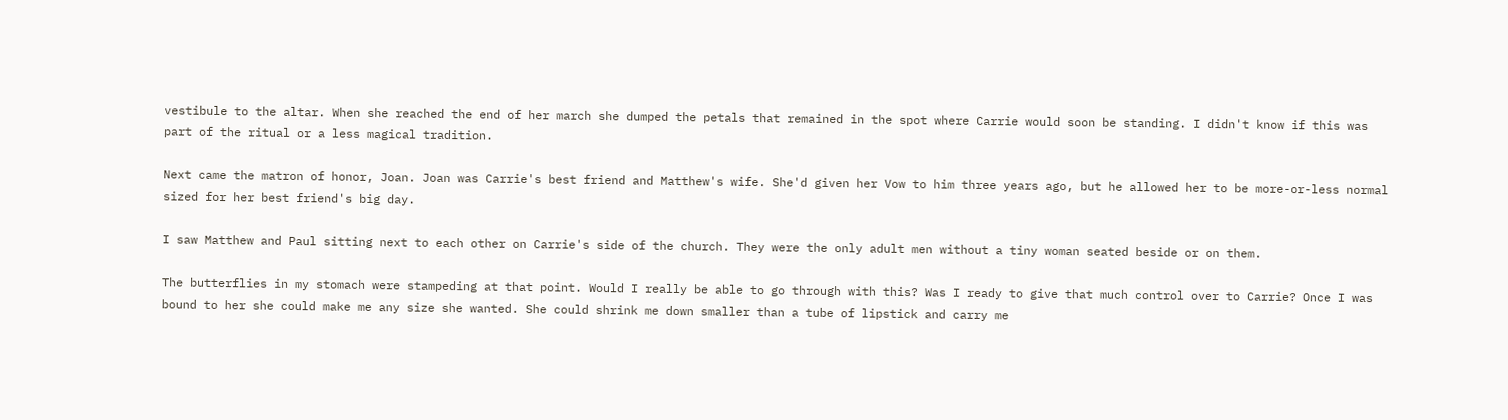vestibule to the altar. When she reached the end of her march she dumped the petals that remained in the spot where Carrie would soon be standing. I didn't know if this was part of the ritual or a less magical tradition.

Next came the matron of honor, Joan. Joan was Carrie's best friend and Matthew's wife. She'd given her Vow to him three years ago, but he allowed her to be more-or-less normal sized for her best friend's big day.

I saw Matthew and Paul sitting next to each other on Carrie's side of the church. They were the only adult men without a tiny woman seated beside or on them.

The butterflies in my stomach were stampeding at that point. Would I really be able to go through with this? Was I ready to give that much control over to Carrie? Once I was bound to her she could make me any size she wanted. She could shrink me down smaller than a tube of lipstick and carry me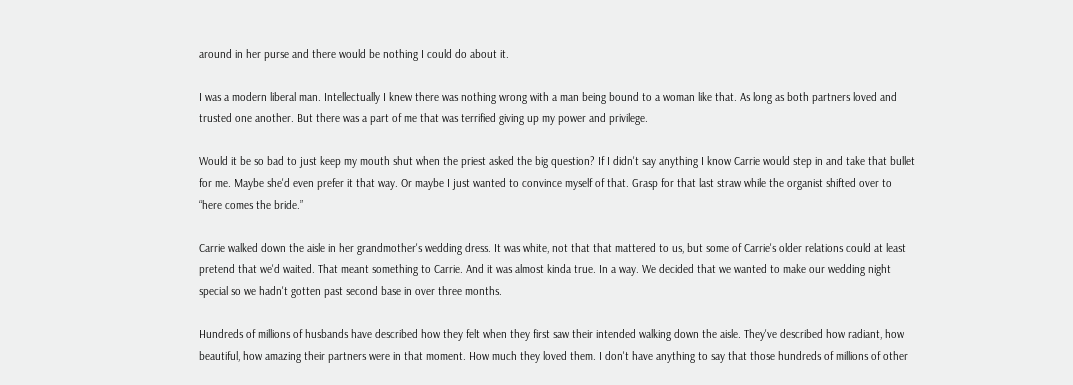around in her purse and there would be nothing I could do about it.

I was a modern liberal man. Intellectually I knew there was nothing wrong with a man being bound to a woman like that. As long as both partners loved and trusted one another. But there was a part of me that was terrified giving up my power and privilege.

Would it be so bad to just keep my mouth shut when the priest asked the big question? If I didn't say anything I know Carrie would step in and take that bullet for me. Maybe she'd even prefer it that way. Or maybe I just wanted to convince myself of that. Grasp for that last straw while the organist shifted over to “here comes the bride.”

Carrie walked down the aisle in her grandmother's wedding dress. It was white, not that that mattered to us, but some of Carrie's older relations could at least pretend that we'd waited. That meant something to Carrie. And it was almost kinda true. In a way. We decided that we wanted to make our wedding night special so we hadn't gotten past second base in over three months.

Hundreds of millions of husbands have described how they felt when they first saw their intended walking down the aisle. They've described how radiant, how beautiful, how amazing their partners were in that moment. How much they loved them. I don't have anything to say that those hundreds of millions of other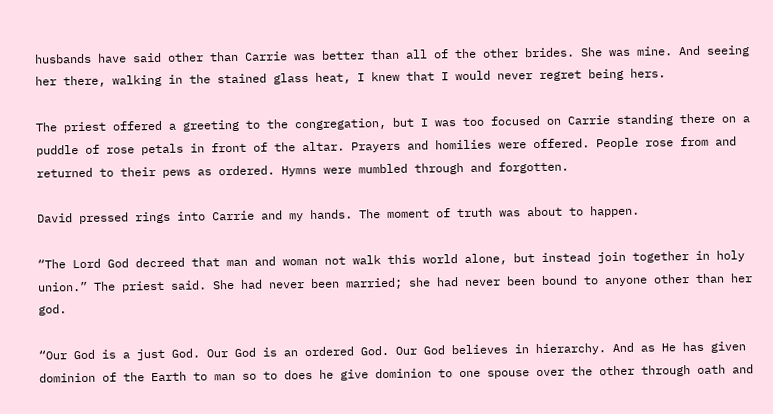husbands have said other than Carrie was better than all of the other brides. She was mine. And seeing her there, walking in the stained glass heat, I knew that I would never regret being hers.

The priest offered a greeting to the congregation, but I was too focused on Carrie standing there on a puddle of rose petals in front of the altar. Prayers and homilies were offered. People rose from and returned to their pews as ordered. Hymns were mumbled through and forgotten.

David pressed rings into Carrie and my hands. The moment of truth was about to happen.

“The Lord God decreed that man and woman not walk this world alone, but instead join together in holy union.” The priest said. She had never been married; she had never been bound to anyone other than her god.

“Our God is a just God. Our God is an ordered God. Our God believes in hierarchy. And as He has given dominion of the Earth to man so to does he give dominion to one spouse over the other through oath and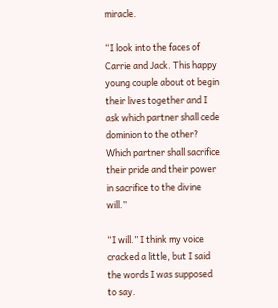miracle.

“I look into the faces of Carrie and Jack. This happy young couple about ot begin their lives together and I ask which partner shall cede dominion to the other? Which partner shall sacrifice their pride and their power in sacrifice to the divine will.”

“I will.” I think my voice cracked a little, but I said the words I was supposed to say.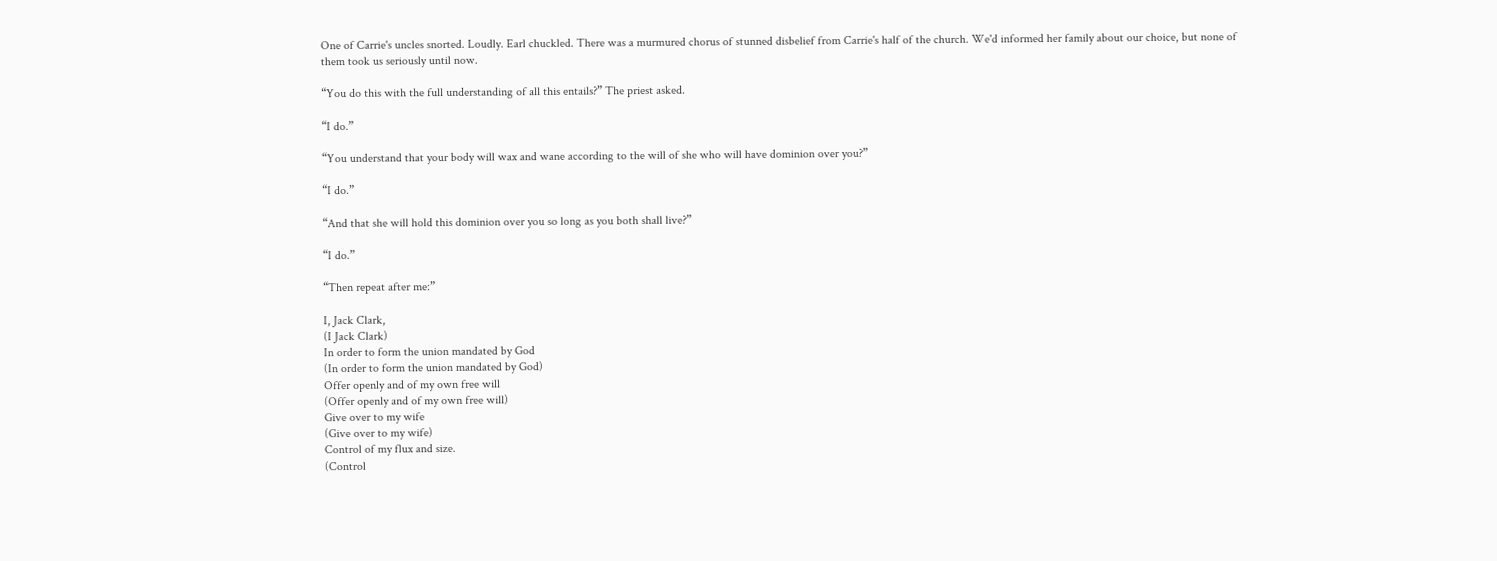One of Carrie's uncles snorted. Loudly. Earl chuckled. There was a murmured chorus of stunned disbelief from Carrie's half of the church. We'd informed her family about our choice, but none of them took us seriously until now.

“You do this with the full understanding of all this entails?” The priest asked.

“I do.”

“You understand that your body will wax and wane according to the will of she who will have dominion over you?”

“I do.”

“And that she will hold this dominion over you so long as you both shall live?”

“I do.”

“Then repeat after me:”

I, Jack Clark,
(I Jack Clark)
In order to form the union mandated by God
(In order to form the union mandated by God)
Offer openly and of my own free will
(Offer openly and of my own free will)
Give over to my wife
(Give over to my wife)
Control of my flux and size.
(Control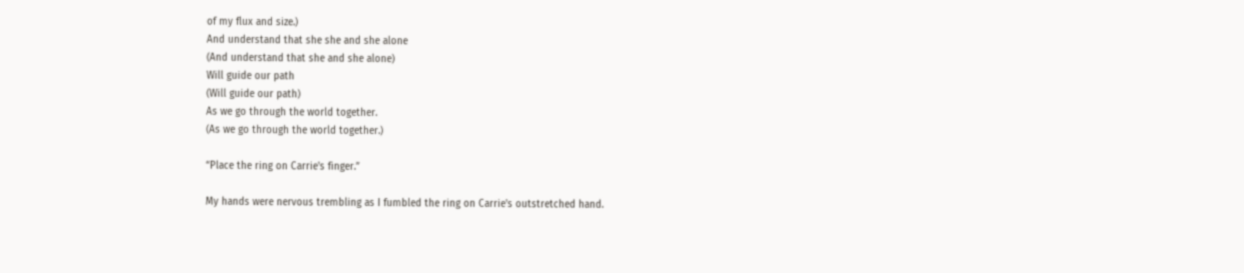of my flux and size.)
And understand that she she and she alone
(And understand that she and she alone)
Will guide our path
(Will guide our path)
As we go through the world together.
(As we go through the world together.)

“Place the ring on Carrie's finger.”

My hands were nervous trembling as I fumbled the ring on Carrie's outstretched hand.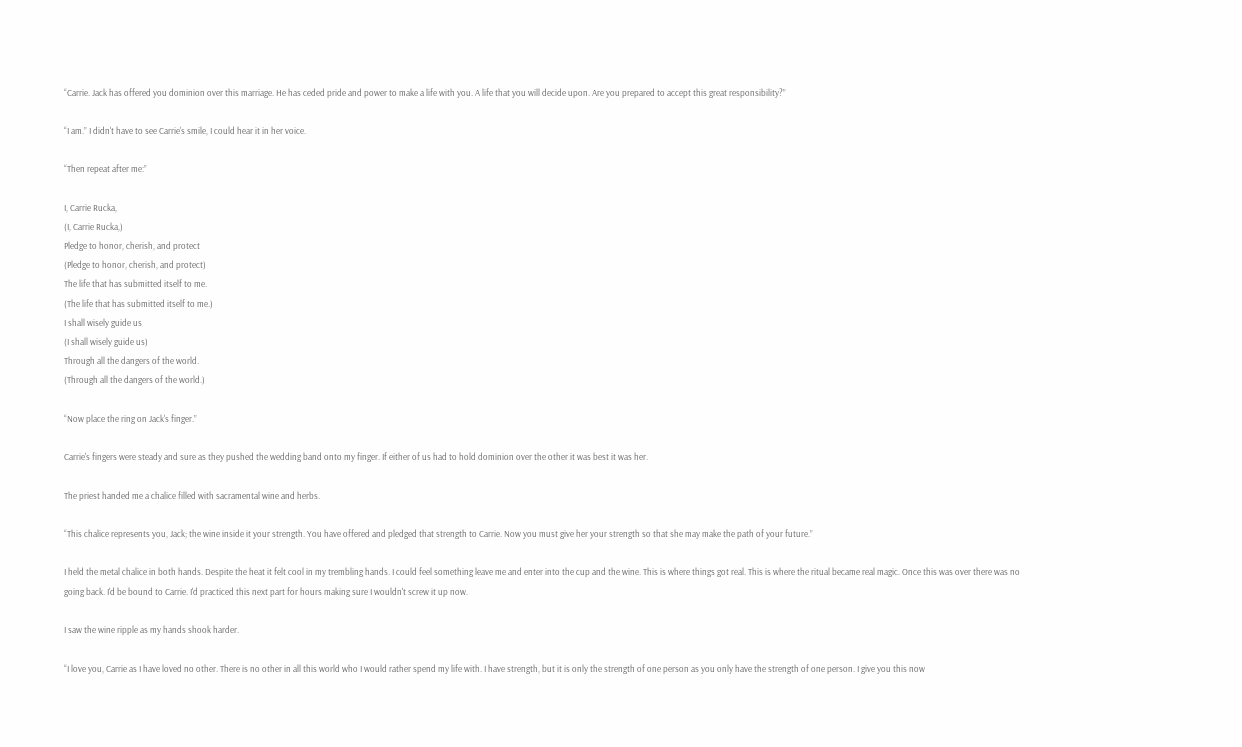“Carrie. Jack has offered you dominion over this marriage. He has ceded pride and power to make a life with you. A life that you will decide upon. Are you prepared to accept this great responsibility?”

“I am.” I didn't have to see Carrie's smile, I could hear it in her voice.

“Then repeat after me:”

I, Carrie Rucka,
(I, Carrie Rucka,)
Pledge to honor, cherish, and protect
(Pledge to honor, cherish, and protect)
The life that has submitted itself to me.
(The life that has submitted itself to me.)
I shall wisely guide us
(I shall wisely guide us)
Through all the dangers of the world.
(Through all the dangers of the world.)

“Now place the ring on Jack's finger.”

Carrie's fingers were steady and sure as they pushed the wedding band onto my finger. If either of us had to hold dominion over the other it was best it was her.

The priest handed me a chalice filled with sacramental wine and herbs.

“This chalice represents you, Jack; the wine inside it your strength. You have offered and pledged that strength to Carrie. Now you must give her your strength so that she may make the path of your future.”

I held the metal chalice in both hands. Despite the heat it felt cool in my trembling hands. I could feel something leave me and enter into the cup and the wine. This is where things got real. This is where the ritual became real magic. Once this was over there was no going back. I'd be bound to Carrie. I'd practiced this next part for hours making sure I wouldn't screw it up now.

I saw the wine ripple as my hands shook harder.

“I love you, Carrie as I have loved no other. There is no other in all this world who I would rather spend my life with. I have strength, but it is only the strength of one person as you only have the strength of one person. I give you this now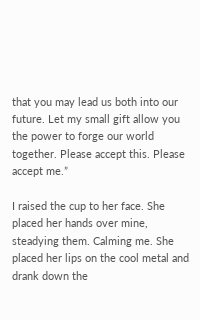that you may lead us both into our future. Let my small gift allow you the power to forge our world together. Please accept this. Please accept me.”

I raised the cup to her face. She placed her hands over mine, steadying them. Calming me. She placed her lips on the cool metal and drank down the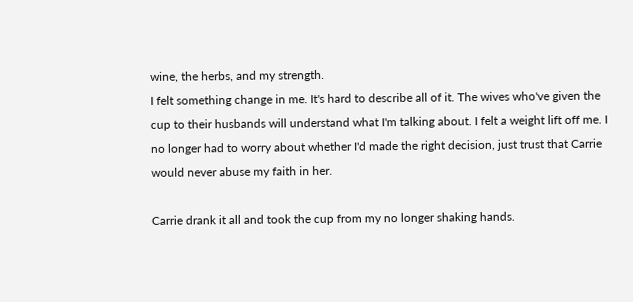wine, the herbs, and my strength.
I felt something change in me. It's hard to describe all of it. The wives who've given the cup to their husbands will understand what I'm talking about. I felt a weight lift off me. I no longer had to worry about whether I'd made the right decision, just trust that Carrie would never abuse my faith in her.

Carrie drank it all and took the cup from my no longer shaking hands.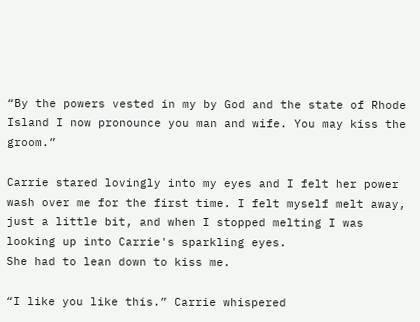“By the powers vested in my by God and the state of Rhode Island I now pronounce you man and wife. You may kiss the groom.”

Carrie stared lovingly into my eyes and I felt her power wash over me for the first time. I felt myself melt away, just a little bit, and when I stopped melting I was looking up into Carrie's sparkling eyes.
She had to lean down to kiss me.

“I like you like this.” Carrie whispered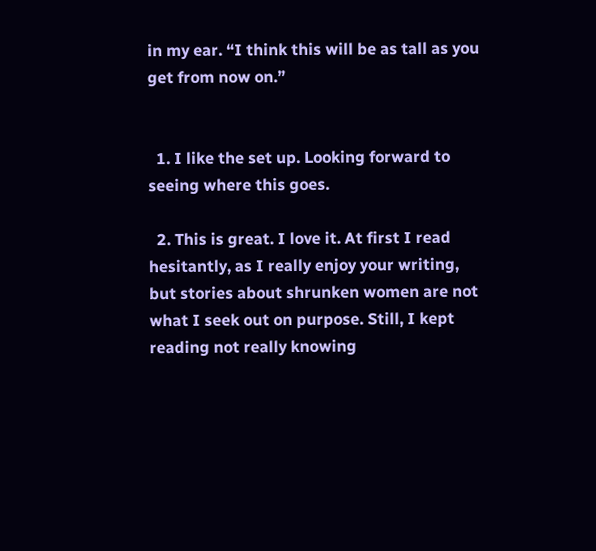in my ear. “I think this will be as tall as you get from now on.”


  1. I like the set up. Looking forward to seeing where this goes.

  2. This is great. I love it. At first I read hesitantly, as I really enjoy your writing, but stories about shrunken women are not what I seek out on purpose. Still, I kept reading not really knowing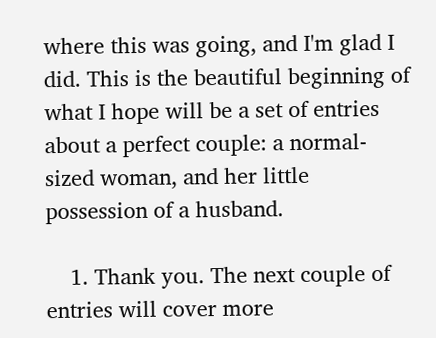where this was going, and I'm glad I did. This is the beautiful beginning of what I hope will be a set of entries about a perfect couple: a normal-sized woman, and her little possession of a husband.

    1. Thank you. The next couple of entries will cover more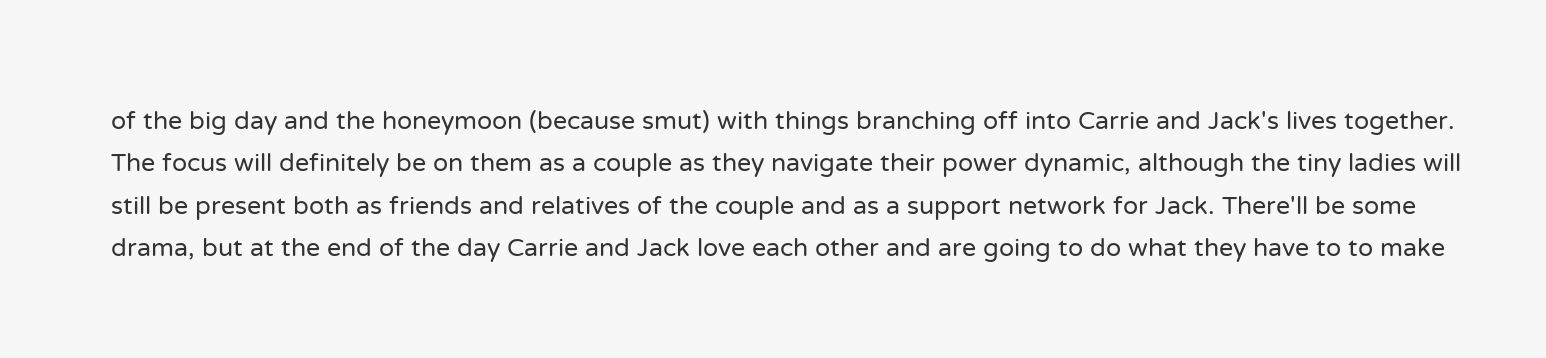of the big day and the honeymoon (because smut) with things branching off into Carrie and Jack's lives together. The focus will definitely be on them as a couple as they navigate their power dynamic, although the tiny ladies will still be present both as friends and relatives of the couple and as a support network for Jack. There'll be some drama, but at the end of the day Carrie and Jack love each other and are going to do what they have to to make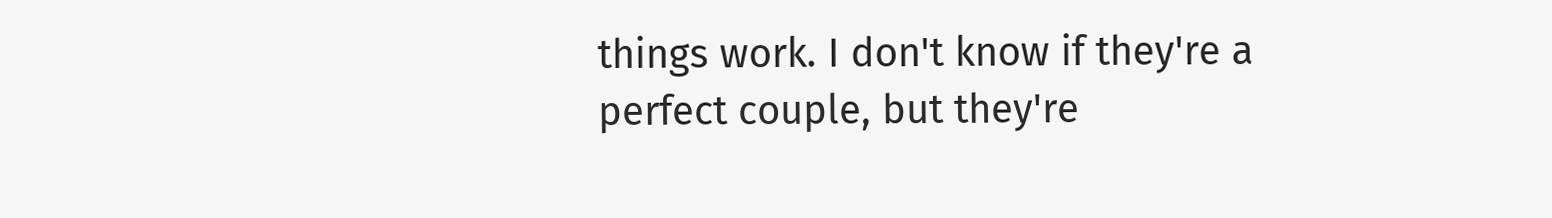things work. I don't know if they're a perfect couple, but they're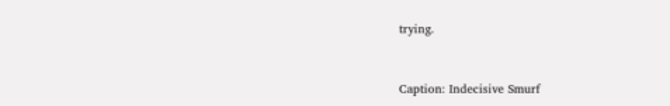trying.


Caption: Indecisive Smurf